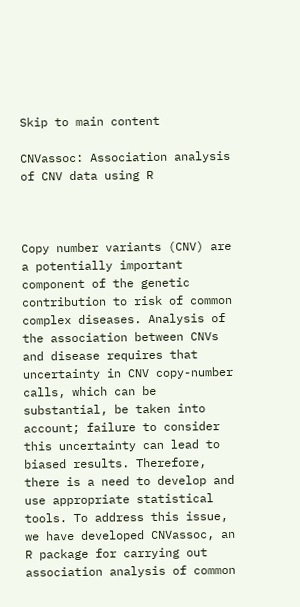Skip to main content

CNVassoc: Association analysis of CNV data using R



Copy number variants (CNV) are a potentially important component of the genetic contribution to risk of common complex diseases. Analysis of the association between CNVs and disease requires that uncertainty in CNV copy-number calls, which can be substantial, be taken into account; failure to consider this uncertainty can lead to biased results. Therefore, there is a need to develop and use appropriate statistical tools. To address this issue, we have developed CNVassoc, an R package for carrying out association analysis of common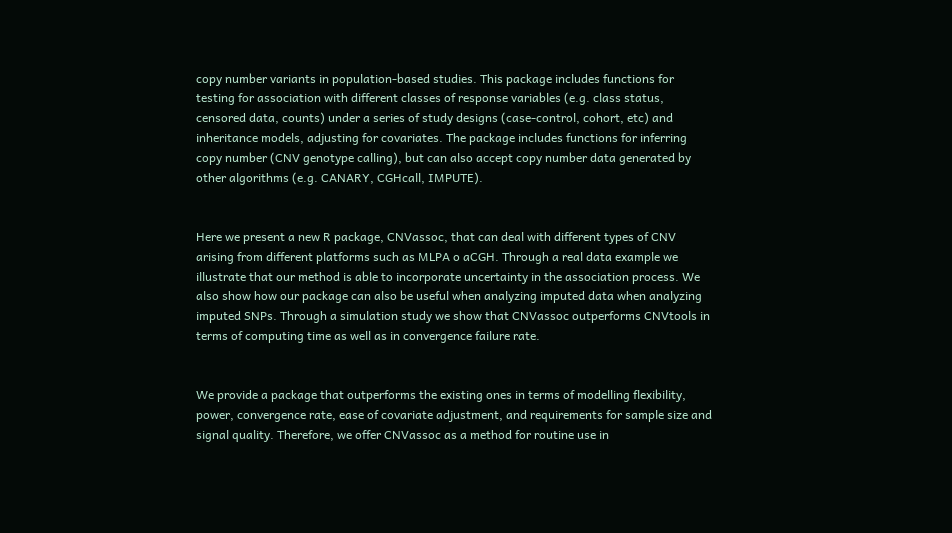copy number variants in population-based studies. This package includes functions for testing for association with different classes of response variables (e.g. class status, censored data, counts) under a series of study designs (case-control, cohort, etc) and inheritance models, adjusting for covariates. The package includes functions for inferring copy number (CNV genotype calling), but can also accept copy number data generated by other algorithms (e.g. CANARY, CGHcall, IMPUTE).


Here we present a new R package, CNVassoc, that can deal with different types of CNV arising from different platforms such as MLPA o aCGH. Through a real data example we illustrate that our method is able to incorporate uncertainty in the association process. We also show how our package can also be useful when analyzing imputed data when analyzing imputed SNPs. Through a simulation study we show that CNVassoc outperforms CNVtools in terms of computing time as well as in convergence failure rate.


We provide a package that outperforms the existing ones in terms of modelling flexibility, power, convergence rate, ease of covariate adjustment, and requirements for sample size and signal quality. Therefore, we offer CNVassoc as a method for routine use in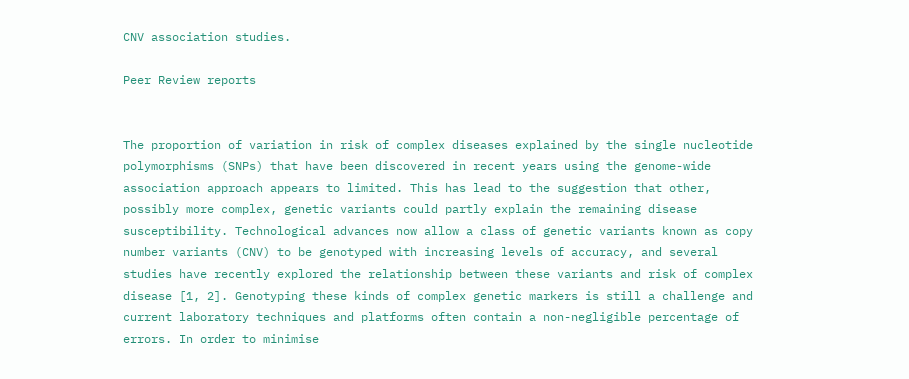CNV association studies.

Peer Review reports


The proportion of variation in risk of complex diseases explained by the single nucleotide polymorphisms (SNPs) that have been discovered in recent years using the genome-wide association approach appears to limited. This has lead to the suggestion that other, possibly more complex, genetic variants could partly explain the remaining disease susceptibility. Technological advances now allow a class of genetic variants known as copy number variants (CNV) to be genotyped with increasing levels of accuracy, and several studies have recently explored the relationship between these variants and risk of complex disease [1, 2]. Genotyping these kinds of complex genetic markers is still a challenge and current laboratory techniques and platforms often contain a non-negligible percentage of errors. In order to minimise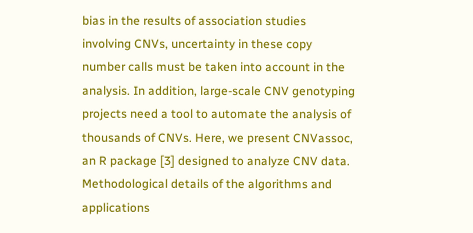bias in the results of association studies involving CNVs, uncertainty in these copy number calls must be taken into account in the analysis. In addition, large-scale CNV genotyping projects need a tool to automate the analysis of thousands of CNVs. Here, we present CNVassoc, an R package [3] designed to analyze CNV data. Methodological details of the algorithms and applications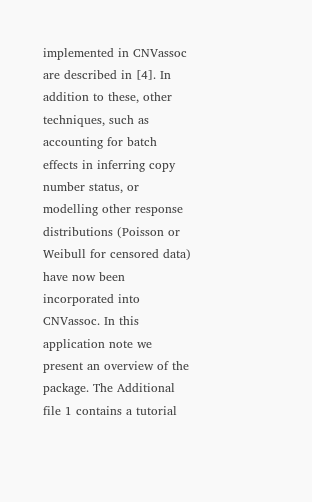implemented in CNVassoc are described in [4]. In addition to these, other techniques, such as accounting for batch effects in inferring copy number status, or modelling other response distributions (Poisson or Weibull for censored data) have now been incorporated into CNVassoc. In this application note we present an overview of the package. The Additional file 1 contains a tutorial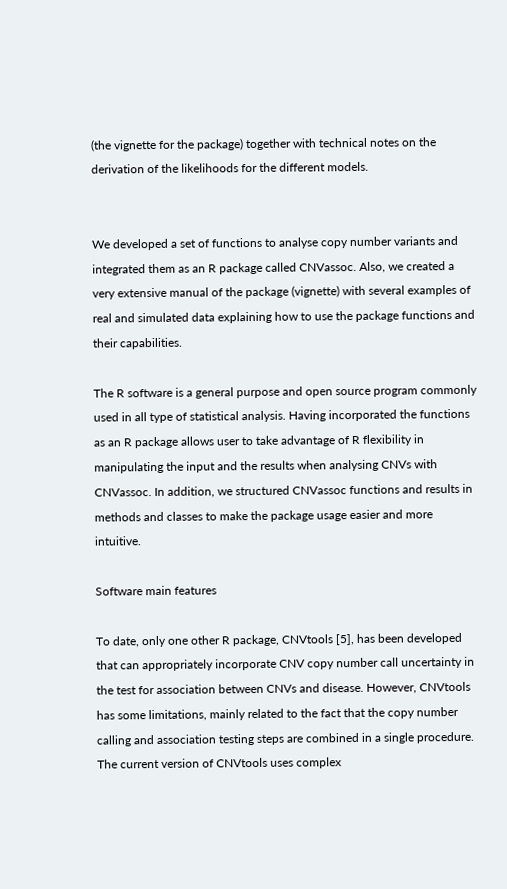(the vignette for the package) together with technical notes on the derivation of the likelihoods for the different models.


We developed a set of functions to analyse copy number variants and integrated them as an R package called CNVassoc. Also, we created a very extensive manual of the package (vignette) with several examples of real and simulated data explaining how to use the package functions and their capabilities.

The R software is a general purpose and open source program commonly used in all type of statistical analysis. Having incorporated the functions as an R package allows user to take advantage of R flexibility in manipulating the input and the results when analysing CNVs with CNVassoc. In addition, we structured CNVassoc functions and results in methods and classes to make the package usage easier and more intuitive.

Software main features

To date, only one other R package, CNVtools [5], has been developed that can appropriately incorporate CNV copy number call uncertainty in the test for association between CNVs and disease. However, CNVtools has some limitations, mainly related to the fact that the copy number calling and association testing steps are combined in a single procedure. The current version of CNVtools uses complex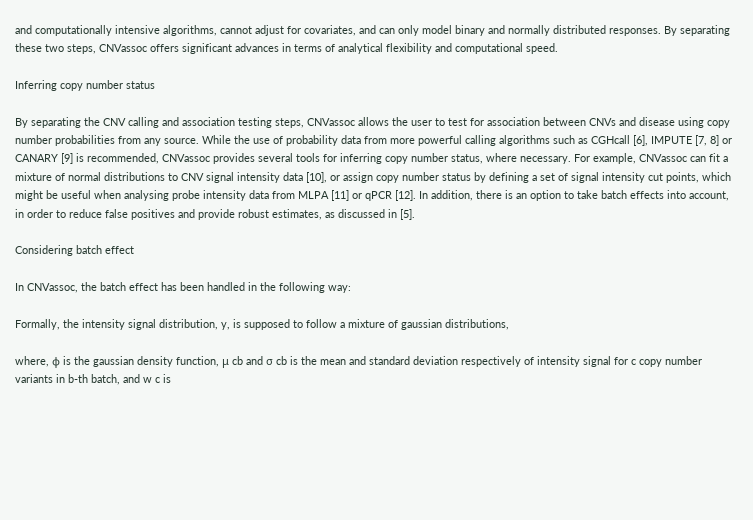and computationally intensive algorithms, cannot adjust for covariates, and can only model binary and normally distributed responses. By separating these two steps, CNVassoc offers significant advances in terms of analytical flexibility and computational speed.

Inferring copy number status

By separating the CNV calling and association testing steps, CNVassoc allows the user to test for association between CNVs and disease using copy number probabilities from any source. While the use of probability data from more powerful calling algorithms such as CGHcall [6], IMPUTE [7, 8] or CANARY [9] is recommended, CNVassoc provides several tools for inferring copy number status, where necessary. For example, CNVassoc can fit a mixture of normal distributions to CNV signal intensity data [10], or assign copy number status by defining a set of signal intensity cut points, which might be useful when analysing probe intensity data from MLPA [11] or qPCR [12]. In addition, there is an option to take batch effects into account, in order to reduce false positives and provide robust estimates, as discussed in [5].

Considering batch effect

In CNVassoc, the batch effect has been handled in the following way:

Formally, the intensity signal distribution, y, is supposed to follow a mixture of gaussian distributions,

where, ϕ is the gaussian density function, μ cb and σ cb is the mean and standard deviation respectively of intensity signal for c copy number variants in b-th batch, and w c is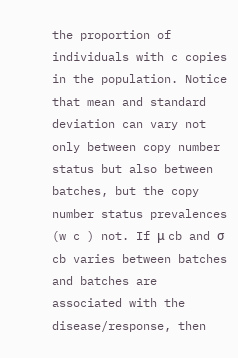the proportion of individuals with c copies in the population. Notice that mean and standard deviation can vary not only between copy number status but also between batches, but the copy number status prevalences (w c ) not. If μ cb and σ cb varies between batches and batches are associated with the disease/response, then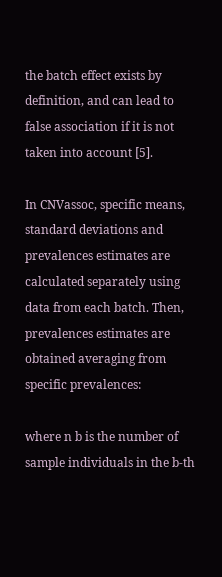the batch effect exists by definition, and can lead to false association if it is not taken into account [5].

In CNVassoc, specific means, standard deviations and prevalences estimates are calculated separately using data from each batch. Then, prevalences estimates are obtained averaging from specific prevalences:

where n b is the number of sample individuals in the b-th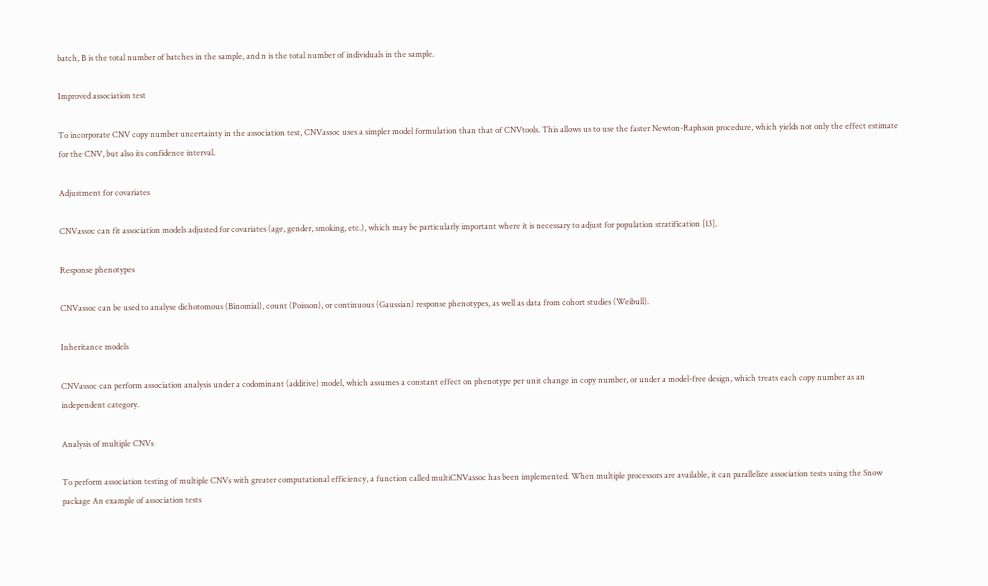batch, B is the total number of batches in the sample, and n is the total number of individuals in the sample.

Improved association test

To incorporate CNV copy number uncertainty in the association test, CNVassoc uses a simpler model formulation than that of CNVtools. This allows us to use the faster Newton-Raphson procedure, which yields not only the effect estimate for the CNV, but also its confidence interval.

Adjustment for covariates

CNVassoc can fit association models adjusted for covariates (age, gender, smoking, etc.), which may be particularly important where it is necessary to adjust for population stratification [13].

Response phenotypes

CNVassoc can be used to analyse dichotomous (Binomial), count (Poisson), or continuous (Gaussian) response phenotypes, as well as data from cohort studies (Weibull).

Inheritance models

CNVassoc can perform association analysis under a codominant (additive) model, which assumes a constant effect on phenotype per unit change in copy number, or under a model-free design, which treats each copy number as an independent category.

Analysis of multiple CNVs

To perform association testing of multiple CNVs with greater computational efficiency, a function called multiCNVassoc has been implemented. When multiple processors are available, it can parallelize association tests using the Snow package An example of association tests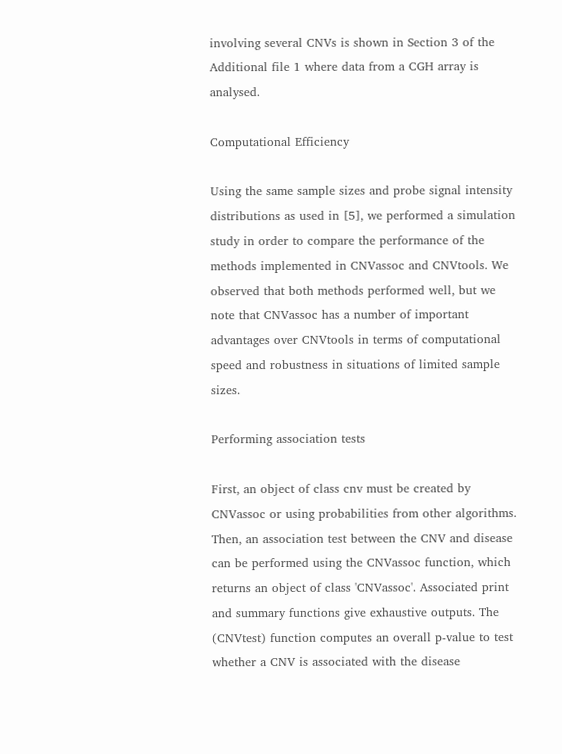involving several CNVs is shown in Section 3 of the Additional file 1 where data from a CGH array is analysed.

Computational Efficiency

Using the same sample sizes and probe signal intensity distributions as used in [5], we performed a simulation study in order to compare the performance of the methods implemented in CNVassoc and CNVtools. We observed that both methods performed well, but we note that CNVassoc has a number of important advantages over CNVtools in terms of computational speed and robustness in situations of limited sample sizes.

Performing association tests

First, an object of class cnv must be created by CNVassoc or using probabilities from other algorithms. Then, an association test between the CNV and disease can be performed using the CNVassoc function, which returns an object of class 'CNVassoc'. Associated print and summary functions give exhaustive outputs. The (CNVtest) function computes an overall p-value to test whether a CNV is associated with the disease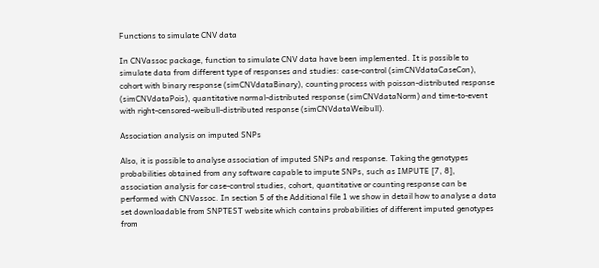Functions to simulate CNV data

In CNVassoc package, function to simulate CNV data have been implemented. It is possible to simulate data from different type of responses and studies: case-control (simCNVdataCaseCon), cohort with binary response (simCNVdataBinary), counting process with poisson-distributed response (simCNVdataPois), quantitative normal-distributed response (simCNVdataNorm) and time-to-event with right-censored-weibull-distributed response (simCNVdataWeibull).

Association analysis on imputed SNPs

Also, it is possible to analyse association of imputed SNPs and response. Taking the genotypes probabilities obtained from any software capable to impute SNPs, such as IMPUTE [7, 8], association analysis for case-control studies, cohort, quantitative or counting response can be performed with CNVassoc. In section 5 of the Additional file 1 we show in detail how to analyse a data set downloadable from SNPTEST website which contains probabilities of different imputed genotypes from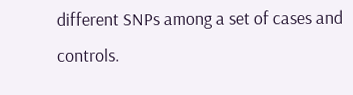different SNPs among a set of cases and controls.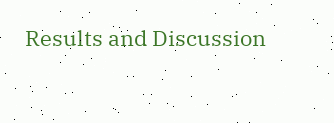Results and Discussion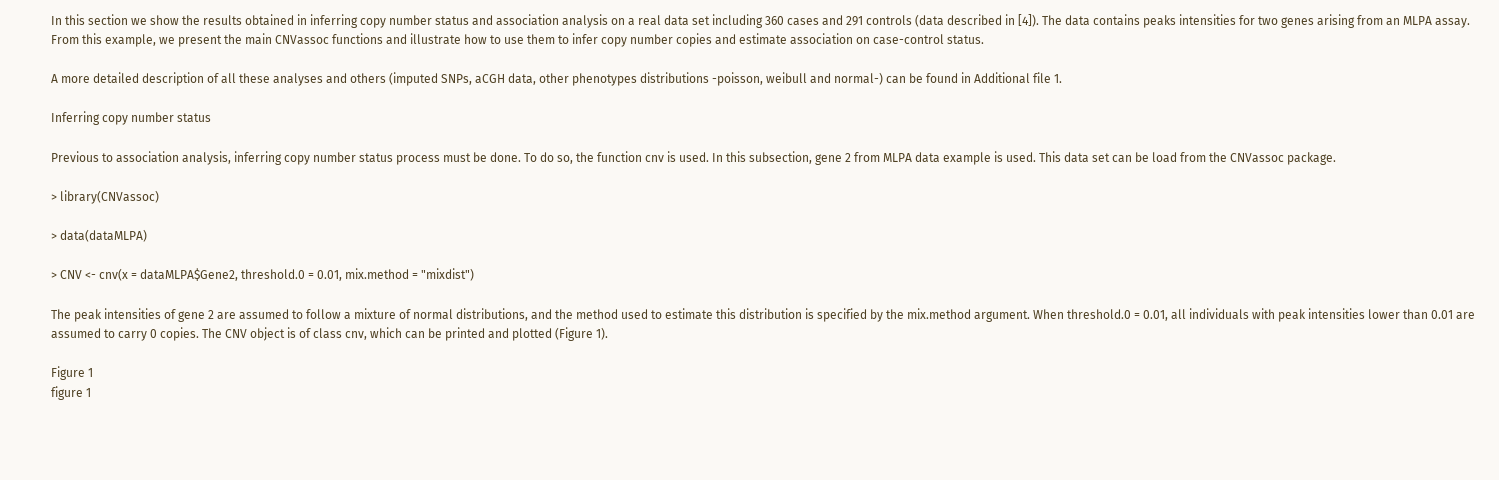In this section we show the results obtained in inferring copy number status and association analysis on a real data set including 360 cases and 291 controls (data described in [4]). The data contains peaks intensities for two genes arising from an MLPA assay. From this example, we present the main CNVassoc functions and illustrate how to use them to infer copy number copies and estimate association on case-control status.

A more detailed description of all these analyses and others (imputed SNPs, aCGH data, other phenotypes distributions -poisson, weibull and normal-) can be found in Additional file 1.

Inferring copy number status

Previous to association analysis, inferring copy number status process must be done. To do so, the function cnv is used. In this subsection, gene 2 from MLPA data example is used. This data set can be load from the CNVassoc package.

> library(CNVassoc)

> data(dataMLPA)

> CNV <- cnv(x = dataMLPA$Gene2, threshold.0 = 0.01, mix.method = "mixdist")

The peak intensities of gene 2 are assumed to follow a mixture of normal distributions, and the method used to estimate this distribution is specified by the mix.method argument. When threshold.0 = 0.01, all individuals with peak intensities lower than 0.01 are assumed to carry 0 copies. The CNV object is of class cnv, which can be printed and plotted (Figure 1).

Figure 1
figure 1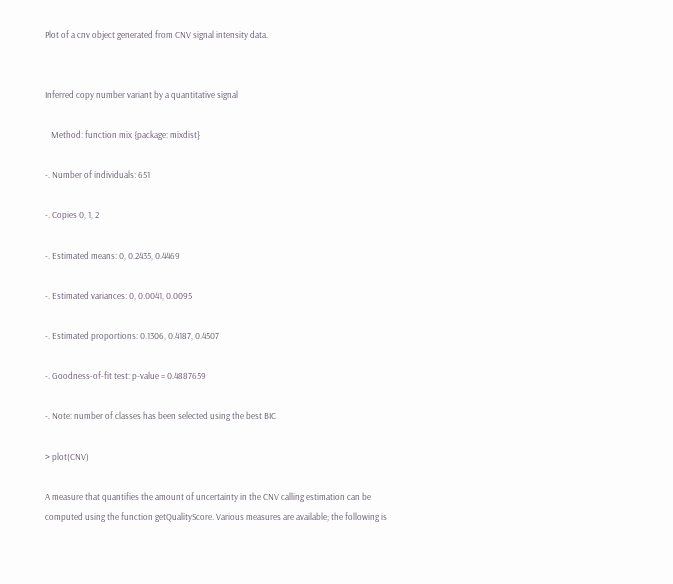Plot of a cnv object generated from CNV signal intensity data.


Inferred copy number variant by a quantitative signal

   Method: function mix {package: mixdist}

-. Number of individuals: 651

-. Copies 0, 1, 2

-. Estimated means: 0, 0.2435, 0.4469

-. Estimated variances: 0, 0.0041, 0.0095

-. Estimated proportions: 0.1306, 0.4187, 0.4507

-. Goodness-of-fit test: p-value = 0.4887659

-. Note: number of classes has been selected using the best BIC

> plot(CNV)

A measure that quantifies the amount of uncertainty in the CNV calling estimation can be computed using the function getQualityScore. Various measures are available; the following is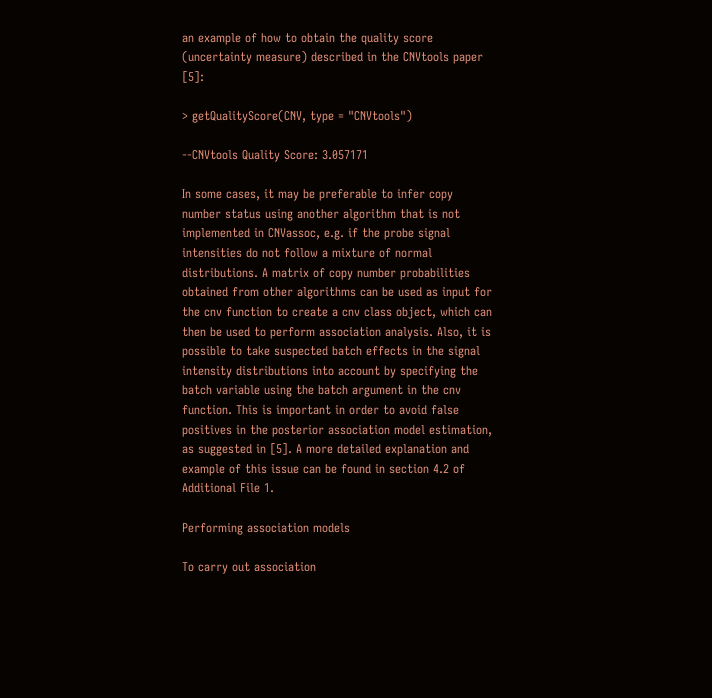an example of how to obtain the quality score (uncertainty measure) described in the CNVtools paper [5]:

> getQualityScore(CNV, type = "CNVtools")

--CNVtools Quality Score: 3.057171

In some cases, it may be preferable to infer copy number status using another algorithm that is not implemented in CNVassoc, e.g. if the probe signal intensities do not follow a mixture of normal distributions. A matrix of copy number probabilities obtained from other algorithms can be used as input for the cnv function to create a cnv class object, which can then be used to perform association analysis. Also, it is possible to take suspected batch effects in the signal intensity distributions into account by specifying the batch variable using the batch argument in the cnv function. This is important in order to avoid false positives in the posterior association model estimation, as suggested in [5]. A more detailed explanation and example of this issue can be found in section 4.2 of Additional File 1.

Performing association models

To carry out association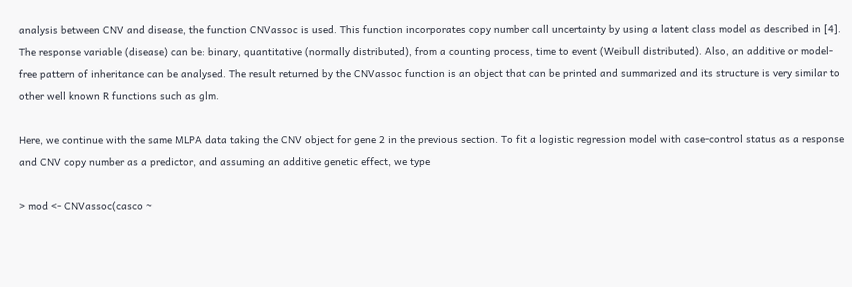analysis between CNV and disease, the function CNVassoc is used. This function incorporates copy number call uncertainty by using a latent class model as described in [4]. The response variable (disease) can be: binary, quantitative (normally distributed), from a counting process, time to event (Weibull distributed). Also, an additive or model-free pattern of inheritance can be analysed. The result returned by the CNVassoc function is an object that can be printed and summarized and its structure is very similar to other well known R functions such as glm.

Here, we continue with the same MLPA data taking the CNV object for gene 2 in the previous section. To fit a logistic regression model with case-control status as a response and CNV copy number as a predictor, and assuming an additive genetic effect, we type

> mod <- CNVassoc(casco ~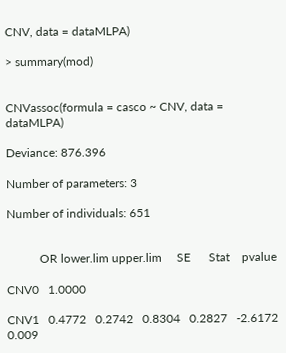CNV, data = dataMLPA)

> summary(mod)


CNVassoc(formula = casco ~ CNV, data = dataMLPA)

Deviance: 876.396

Number of parameters: 3

Number of individuals: 651


           OR lower.lim upper.lim     SE      Stat    pvalue

CNV0   1.0000

CNV1   0.4772   0.2742   0.8304   0.2827   -2.6172      0.009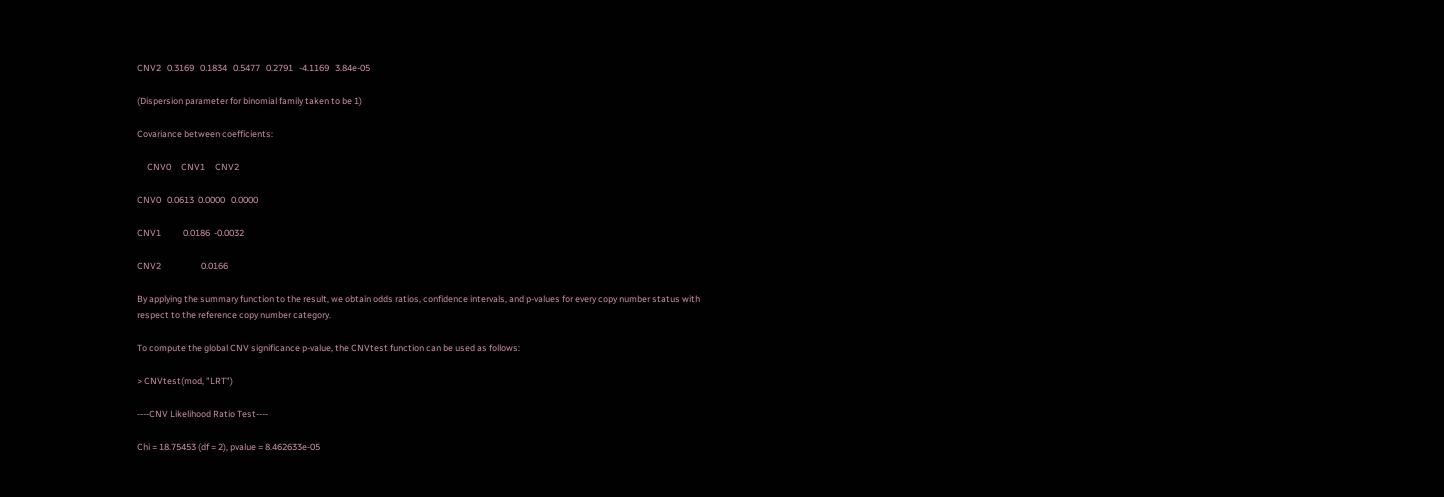CNV2   0.3169   0.1834   0.5477   0.2791   -4.1169   3.84e-05

(Dispersion parameter for binomial family taken to be 1)

Covariance between coefficients:

     CNV0     CNV1     CNV2

CNV0   0.0613  0.0000   0.0000

CNV1           0.0186  -0.0032

CNV2                    0.0166

By applying the summary function to the result, we obtain odds ratios, confidence intervals, and p-values for every copy number status with respect to the reference copy number category.

To compute the global CNV significance p-value, the CNVtest function can be used as follows:

> CNVtest(mod, "LRT")

----CNV Likelihood Ratio Test----

Chi = 18.75453 (df = 2), pvalue = 8.462633e-05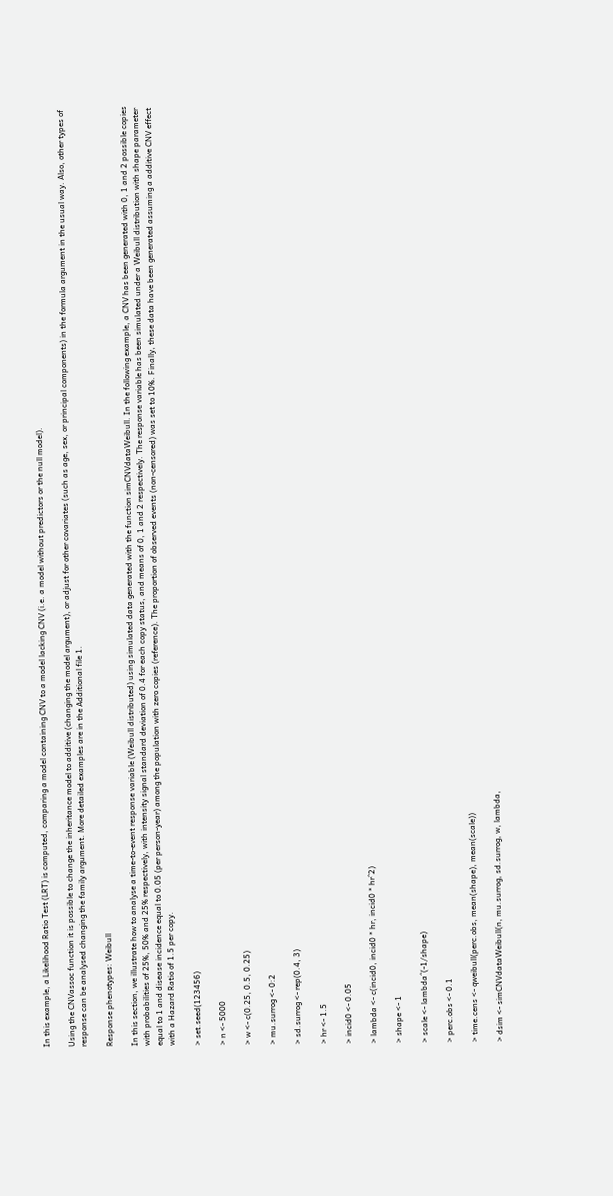In this example, a Likelihood Ratio Test (LRT) is computed, comparing a model containing CNV to a model lacking CNV (i.e. a model without predictors or the null model).

Using the CNVassoc function it is possible to change the inheritance model to additive (changing the model argument), or adjust for other covariates (such as age, sex, or principal components) in the formula argument in the usual way. Also, other types of response can be analysed changing the family argument. More detailed examples are in the Additional file 1.

Response phenotypes: Weibull

In this section, we illustrate how to analyse a time-to-event response variable (Weibull distributed) using simulated data generated with the function simCNVdataWeibull. In the following example, a CNV has been generated with 0, 1 and 2 possible copies with probabilities of 25%, 50% and 25% respectively, with intensity signal standard deviation of 0.4 for each copy status, and means of 0, 1 and 2 respectively. The response variable has been simulated under a Weibull distribution with shape parameter equal to 1 and disease incidence equal to 0.05 (per person-year) among the population with zero copies (reference). The proportion of observed events (non-censored) was set to 10%. Finally, these data have been generated assuming a additive CNV effect with a Hazard Ratio of 1.5 per copy.

> set.seed(123456)

> n <- 5000

> w <- c(0.25, 0.5, 0.25)

> mu.surrog <- 0:2

> sd.surrog <- rep(0.4, 3)

> hr <- 1.5

> incid0 <- 0.05

> lambda <- c(incid0, incid0 * hr, incid0 * hr^2)

> shape <- 1

> scale <- lambda^(-1/shape)

> perc.obs <- 0.1

> time.cens <- qweibull(perc.obs, mean(shape), mean(scale))

> dsim <- simCNVdataWeibull(n, mu.surrog, sd.surrog, w, lambda,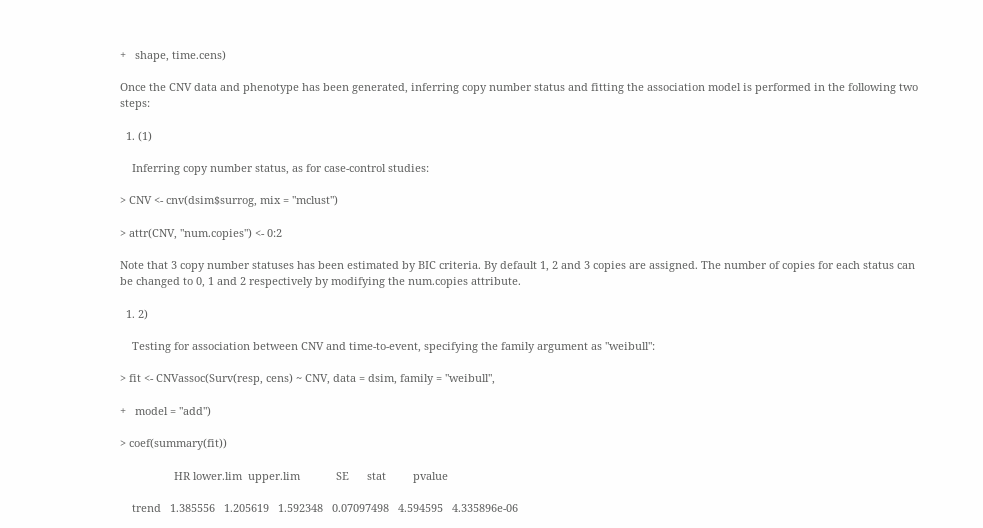+   shape, time.cens)

Once the CNV data and phenotype has been generated, inferring copy number status and fitting the association model is performed in the following two steps:

  1. (1)

    Inferring copy number status, as for case-control studies:

> CNV <- cnv(dsim$surrog, mix = "mclust")

> attr(CNV, "num.copies") <- 0:2

Note that 3 copy number statuses has been estimated by BIC criteria. By default 1, 2 and 3 copies are assigned. The number of copies for each status can be changed to 0, 1 and 2 respectively by modifying the num.copies attribute.

  1. 2)

    Testing for association between CNV and time-to-event, specifying the family argument as "weibull":

> fit <- CNVassoc(Surv(resp, cens) ~ CNV, data = dsim, family = "weibull",

+   model = "add")

> coef(summary(fit))

                  HR lower.lim  upper.lim            SE      stat         pvalue

    trend   1.385556   1.205619   1.592348   0.07097498   4.594595   4.335896e-06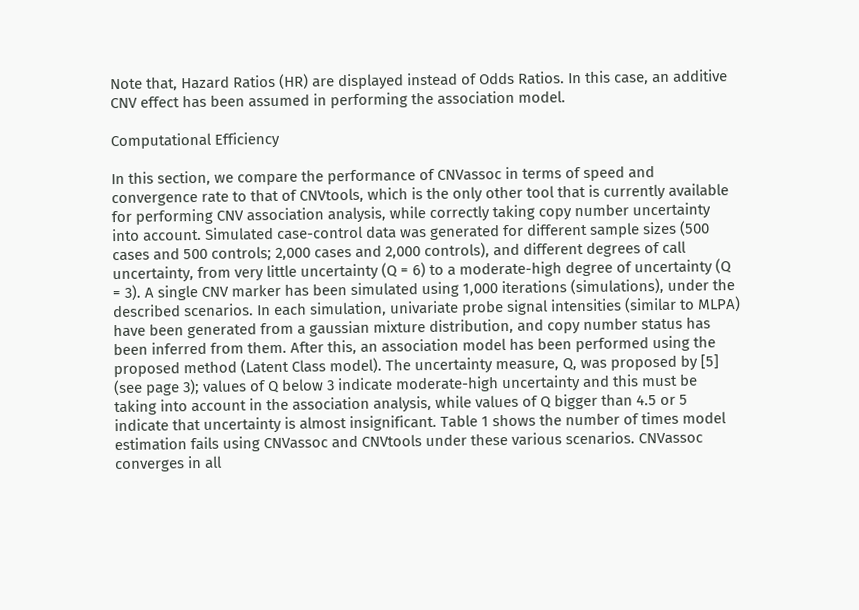Note that, Hazard Ratios (HR) are displayed instead of Odds Ratios. In this case, an additive CNV effect has been assumed in performing the association model.

Computational Efficiency

In this section, we compare the performance of CNVassoc in terms of speed and convergence rate to that of CNVtools, which is the only other tool that is currently available for performing CNV association analysis, while correctly taking copy number uncertainty into account. Simulated case-control data was generated for different sample sizes (500 cases and 500 controls; 2,000 cases and 2,000 controls), and different degrees of call uncertainty, from very little uncertainty (Q = 6) to a moderate-high degree of uncertainty (Q = 3). A single CNV marker has been simulated using 1,000 iterations (simulations), under the described scenarios. In each simulation, univariate probe signal intensities (similar to MLPA) have been generated from a gaussian mixture distribution, and copy number status has been inferred from them. After this, an association model has been performed using the proposed method (Latent Class model). The uncertainty measure, Q, was proposed by [5] (see page 3); values of Q below 3 indicate moderate-high uncertainty and this must be taking into account in the association analysis, while values of Q bigger than 4.5 or 5 indicate that uncertainty is almost insignificant. Table 1 shows the number of times model estimation fails using CNVassoc and CNVtools under these various scenarios. CNVassoc converges in all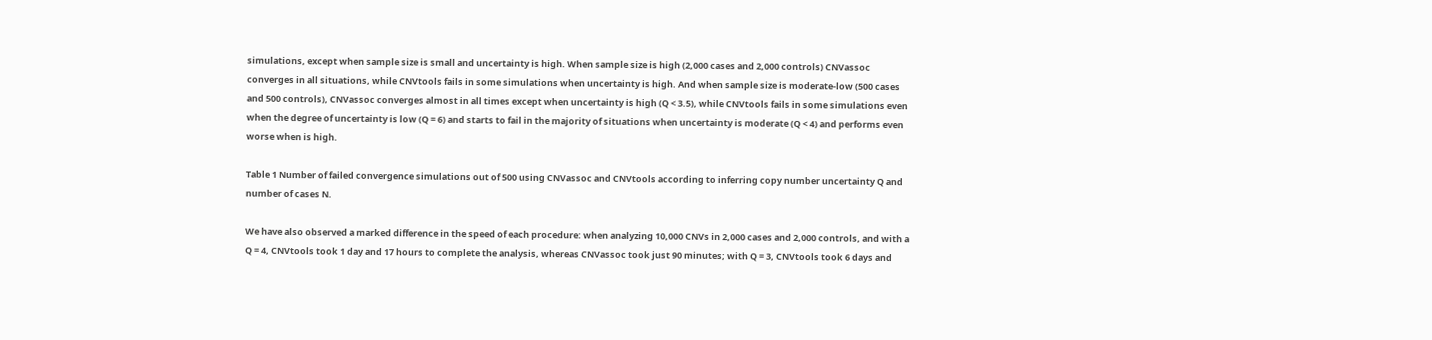simulations, except when sample size is small and uncertainty is high. When sample size is high (2,000 cases and 2,000 controls) CNVassoc converges in all situations, while CNVtools fails in some simulations when uncertainty is high. And when sample size is moderate-low (500 cases and 500 controls), CNVassoc converges almost in all times except when uncertainty is high (Q < 3.5), while CNVtools fails in some simulations even when the degree of uncertainty is low (Q = 6) and starts to fail in the majority of situations when uncertainty is moderate (Q < 4) and performs even worse when is high.

Table 1 Number of failed convergence simulations out of 500 using CNVassoc and CNVtools according to inferring copy number uncertainty Q and number of cases N.

We have also observed a marked difference in the speed of each procedure: when analyzing 10,000 CNVs in 2,000 cases and 2,000 controls, and with a Q = 4, CNVtools took 1 day and 17 hours to complete the analysis, whereas CNVassoc took just 90 minutes; with Q = 3, CNVtools took 6 days and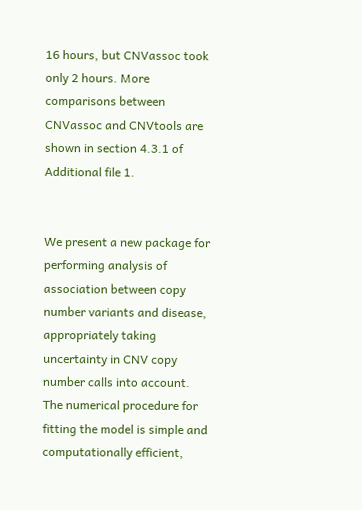16 hours, but CNVassoc took only 2 hours. More comparisons between CNVassoc and CNVtools are shown in section 4.3.1 of Additional file 1.


We present a new package for performing analysis of association between copy number variants and disease, appropriately taking uncertainty in CNV copy number calls into account. The numerical procedure for fitting the model is simple and computationally efficient,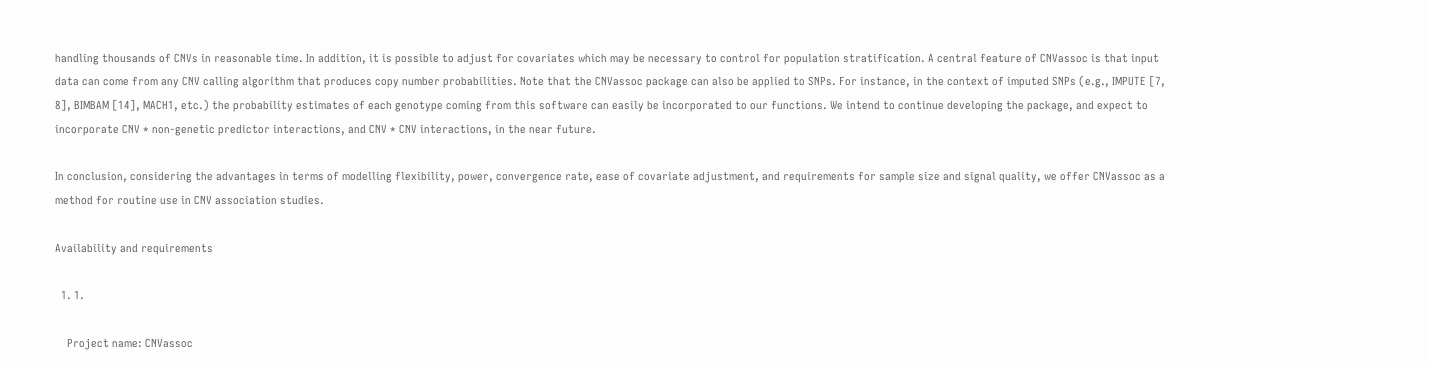handling thousands of CNVs in reasonable time. In addition, it is possible to adjust for covariates which may be necessary to control for population stratification. A central feature of CNVassoc is that input data can come from any CNV calling algorithm that produces copy number probabilities. Note that the CNVassoc package can also be applied to SNPs. For instance, in the context of imputed SNPs (e.g., IMPUTE [7, 8], BIMBAM [14], MACH1, etc.) the probability estimates of each genotype coming from this software can easily be incorporated to our functions. We intend to continue developing the package, and expect to incorporate CNV * non-genetic predictor interactions, and CNV * CNV interactions, in the near future.

In conclusion, considering the advantages in terms of modelling flexibility, power, convergence rate, ease of covariate adjustment, and requirements for sample size and signal quality, we offer CNVassoc as a method for routine use in CNV association studies.

Availability and requirements

  1. 1.

    Project name: CNVassoc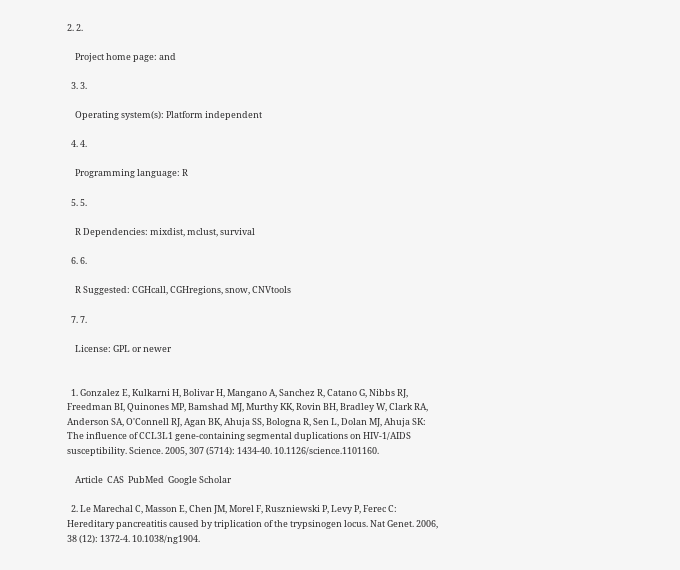2. 2.

    Project home page: and

  3. 3.

    Operating system(s): Platform independent

  4. 4.

    Programming language: R

  5. 5.

    R Dependencies: mixdist, mclust, survival

  6. 6.

    R Suggested: CGHcall, CGHregions, snow, CNVtools

  7. 7.

    License: GPL or newer


  1. Gonzalez E, Kulkarni H, Bolivar H, Mangano A, Sanchez R, Catano G, Nibbs RJ, Freedman BI, Quinones MP, Bamshad MJ, Murthy KK, Rovin BH, Bradley W, Clark RA, Anderson SA, O'Connell RJ, Agan BK, Ahuja SS, Bologna R, Sen L, Dolan MJ, Ahuja SK: The influence of CCL3L1 gene-containing segmental duplications on HIV-1/AIDS susceptibility. Science. 2005, 307 (5714): 1434-40. 10.1126/science.1101160.

    Article  CAS  PubMed  Google Scholar

  2. Le Marechal C, Masson E, Chen JM, Morel F, Ruszniewski P, Levy P, Ferec C: Hereditary pancreatitis caused by triplication of the trypsinogen locus. Nat Genet. 2006, 38 (12): 1372-4. 10.1038/ng1904.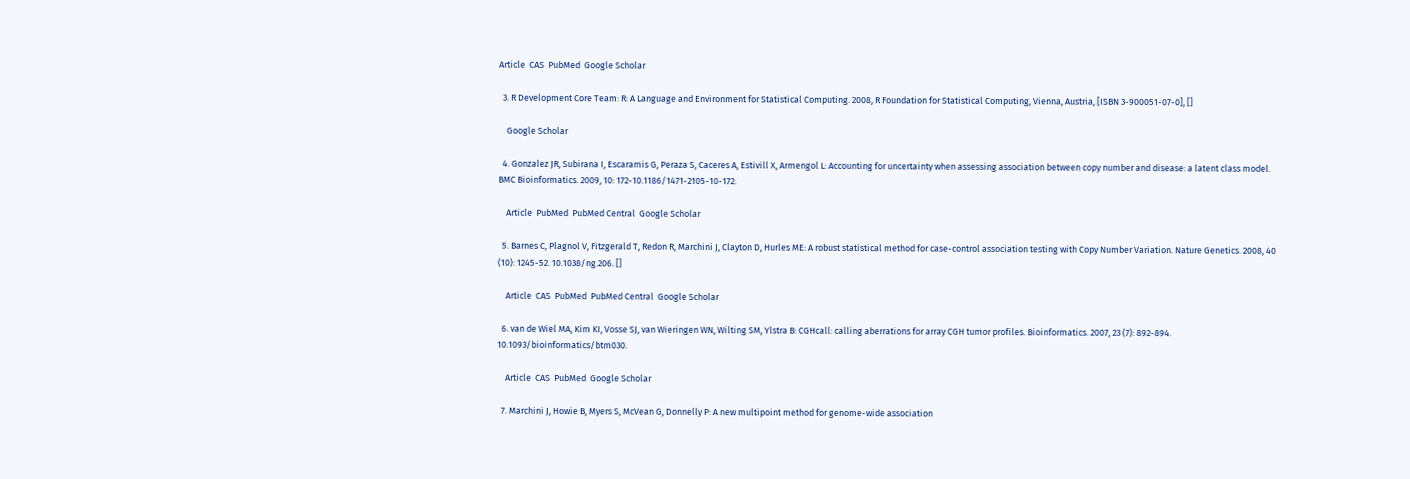Article  CAS  PubMed  Google Scholar

  3. R Development Core Team: R: A Language and Environment for Statistical Computing. 2008, R Foundation for Statistical Computing, Vienna, Austria, [ISBN 3-900051-07-0], []

    Google Scholar

  4. Gonzalez JR, Subirana I, Escaramis G, Peraza S, Caceres A, Estivill X, Armengol L: Accounting for uncertainty when assessing association between copy number and disease: a latent class model. BMC Bioinformatics. 2009, 10: 172-10.1186/1471-2105-10-172.

    Article  PubMed  PubMed Central  Google Scholar

  5. Barnes C, Plagnol V, Fitzgerald T, Redon R, Marchini J, Clayton D, Hurles ME: A robust statistical method for case-control association testing with Copy Number Variation. Nature Genetics. 2008, 40 (10): 1245-52. 10.1038/ng.206. []

    Article  CAS  PubMed  PubMed Central  Google Scholar

  6. van de Wiel MA, Kim KI, Vosse SJ, van Wieringen WN, Wilting SM, Ylstra B: CGHcall: calling aberrations for array CGH tumor profiles. Bioinformatics. 2007, 23 (7): 892-894. 10.1093/bioinformatics/btm030.

    Article  CAS  PubMed  Google Scholar

  7. Marchini J, Howie B, Myers S, McVean G, Donnelly P: A new multipoint method for genome-wide association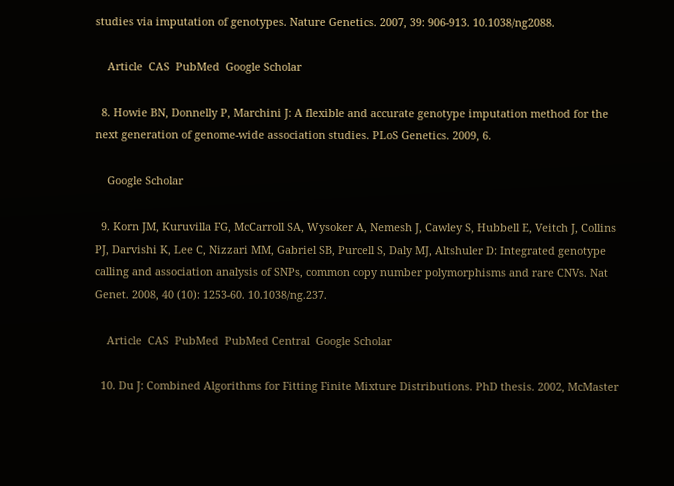studies via imputation of genotypes. Nature Genetics. 2007, 39: 906-913. 10.1038/ng2088.

    Article  CAS  PubMed  Google Scholar

  8. Howie BN, Donnelly P, Marchini J: A flexible and accurate genotype imputation method for the next generation of genome-wide association studies. PLoS Genetics. 2009, 6.

    Google Scholar

  9. Korn JM, Kuruvilla FG, McCarroll SA, Wysoker A, Nemesh J, Cawley S, Hubbell E, Veitch J, Collins PJ, Darvishi K, Lee C, Nizzari MM, Gabriel SB, Purcell S, Daly MJ, Altshuler D: Integrated genotype calling and association analysis of SNPs, common copy number polymorphisms and rare CNVs. Nat Genet. 2008, 40 (10): 1253-60. 10.1038/ng.237.

    Article  CAS  PubMed  PubMed Central  Google Scholar

  10. Du J: Combined Algorithms for Fitting Finite Mixture Distributions. PhD thesis. 2002, McMaster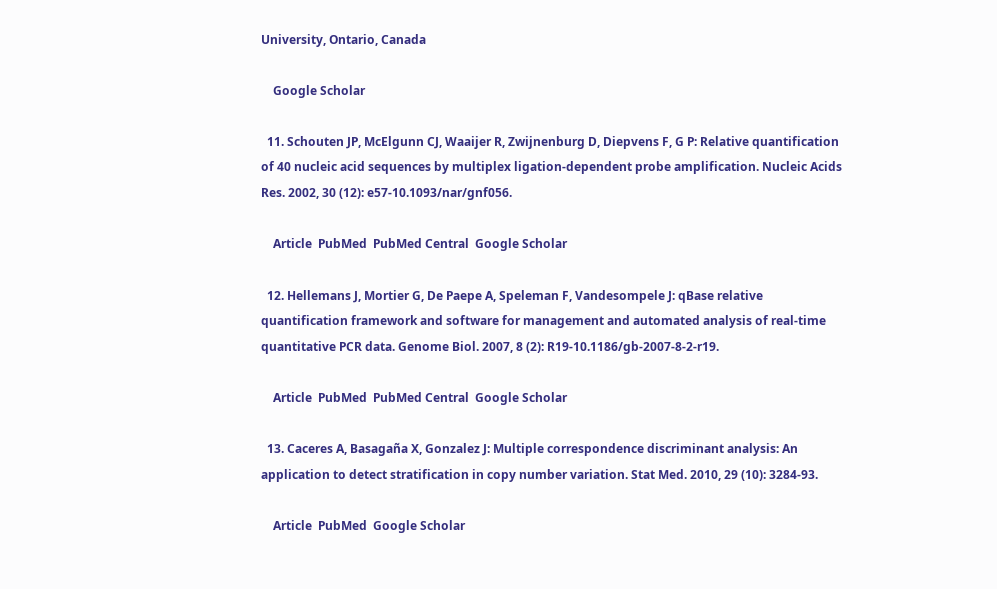University, Ontario, Canada

    Google Scholar

  11. Schouten JP, McElgunn CJ, Waaijer R, Zwijnenburg D, Diepvens F, G P: Relative quantification of 40 nucleic acid sequences by multiplex ligation-dependent probe amplification. Nucleic Acids Res. 2002, 30 (12): e57-10.1093/nar/gnf056.

    Article  PubMed  PubMed Central  Google Scholar

  12. Hellemans J, Mortier G, De Paepe A, Speleman F, Vandesompele J: qBase relative quantification framework and software for management and automated analysis of real-time quantitative PCR data. Genome Biol. 2007, 8 (2): R19-10.1186/gb-2007-8-2-r19.

    Article  PubMed  PubMed Central  Google Scholar

  13. Caceres A, Basagaña X, Gonzalez J: Multiple correspondence discriminant analysis: An application to detect stratification in copy number variation. Stat Med. 2010, 29 (10): 3284-93.

    Article  PubMed  Google Scholar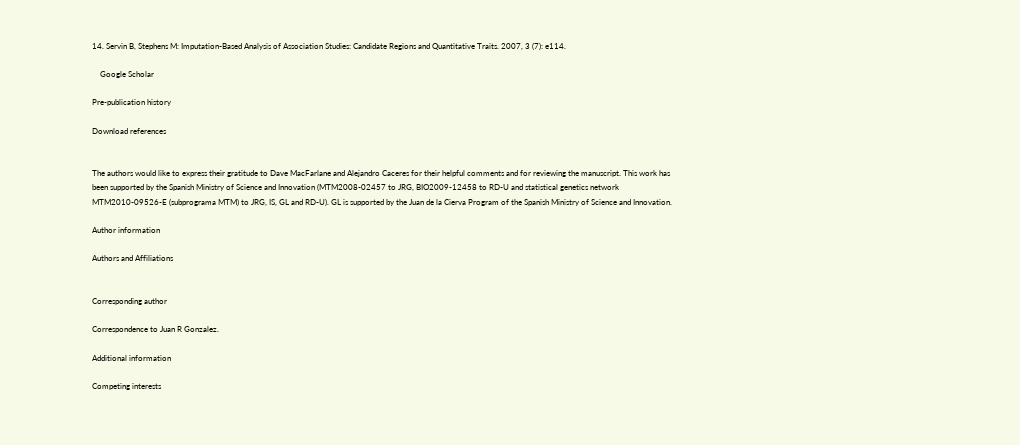14. Servin B, Stephens M: Imputation-Based Analysis of Association Studies: Candidate Regions and Quantitative Traits. 2007, 3 (7): e114.

    Google Scholar

Pre-publication history

Download references


The authors would like to express their gratitude to Dave MacFarlane and Alejandro Caceres for their helpful comments and for reviewing the manuscript. This work has been supported by the Spanish Ministry of Science and Innovation (MTM2008-02457 to JRG, BIO2009-12458 to RD-U and statistical genetics network MTM2010-09526-E (subprograma MTM) to JRG, IS, GL and RD-U). GL is supported by the Juan de la Cierva Program of the Spanish Ministry of Science and Innovation.

Author information

Authors and Affiliations


Corresponding author

Correspondence to Juan R Gonzalez.

Additional information

Competing interests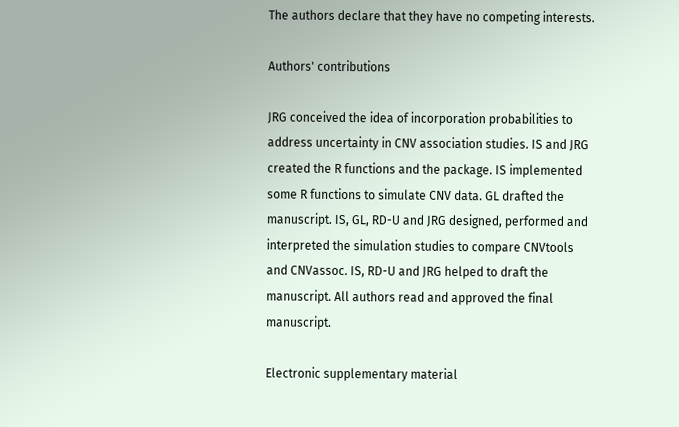The authors declare that they have no competing interests.

Authors' contributions

JRG conceived the idea of incorporation probabilities to address uncertainty in CNV association studies. IS and JRG created the R functions and the package. IS implemented some R functions to simulate CNV data. GL drafted the manuscript. IS, GL, RD-U and JRG designed, performed and interpreted the simulation studies to compare CNVtools and CNVassoc. IS, RD-U and JRG helped to draft the manuscript. All authors read and approved the final manuscript.

Electronic supplementary material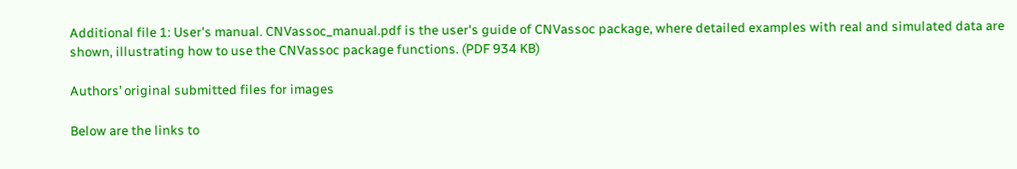Additional file 1: User's manual. CNVassoc_manual.pdf is the user's guide of CNVassoc package, where detailed examples with real and simulated data are shown, illustrating how to use the CNVassoc package functions. (PDF 934 KB)

Authors’ original submitted files for images

Below are the links to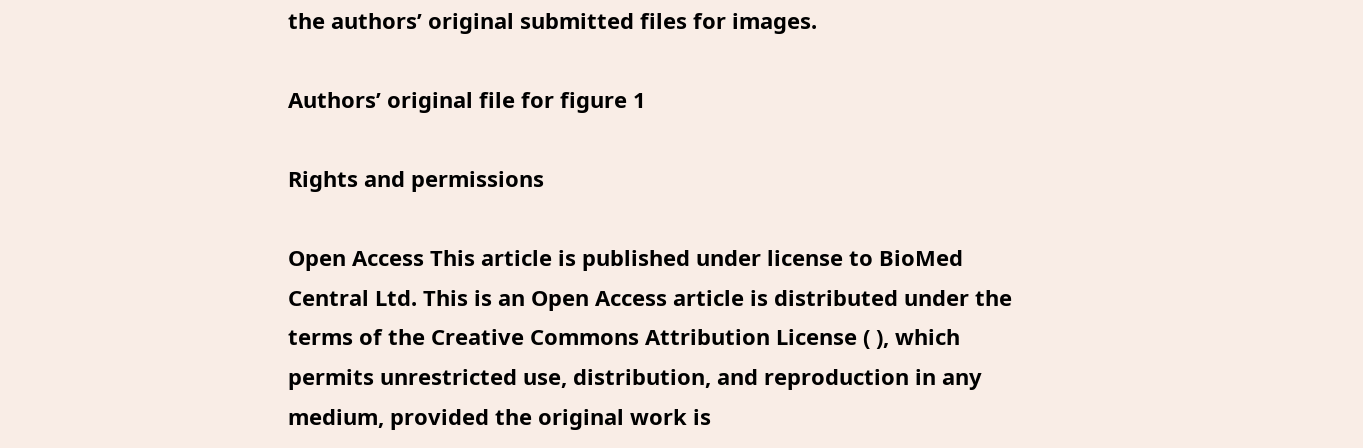the authors’ original submitted files for images.

Authors’ original file for figure 1

Rights and permissions

Open Access This article is published under license to BioMed Central Ltd. This is an Open Access article is distributed under the terms of the Creative Commons Attribution License ( ), which permits unrestricted use, distribution, and reproduction in any medium, provided the original work is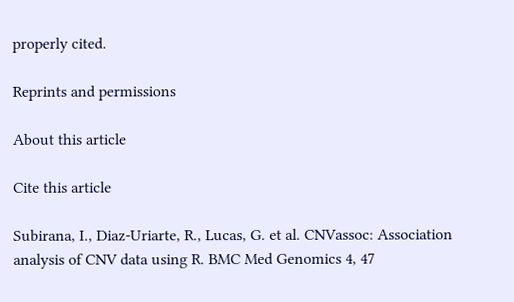properly cited.

Reprints and permissions

About this article

Cite this article

Subirana, I., Diaz-Uriarte, R., Lucas, G. et al. CNVassoc: Association analysis of CNV data using R. BMC Med Genomics 4, 47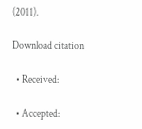(2011).

Download citation

  • Received:

  • Accepted: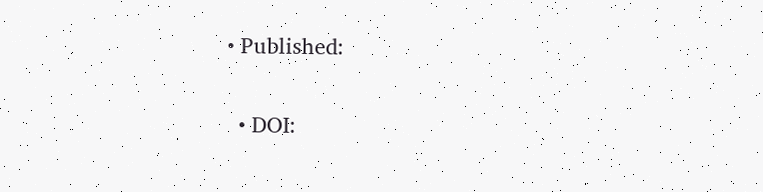• Published:

  • DOI: